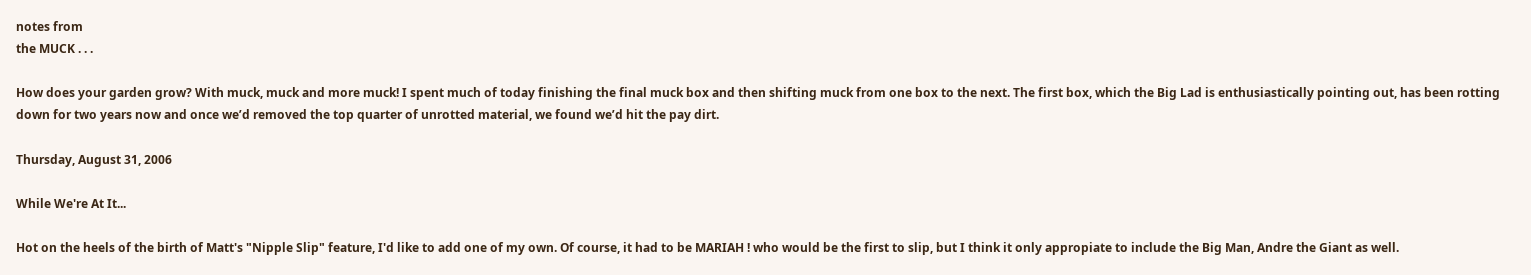notes from
the MUCK . . .

How does your garden grow? With muck, muck and more muck! I spent much of today finishing the final muck box and then shifting muck from one box to the next. The first box, which the Big Lad is enthusiastically pointing out, has been rotting down for two years now and once we’d removed the top quarter of unrotted material, we found we’d hit the pay dirt.

Thursday, August 31, 2006

While We're At It...

Hot on the heels of the birth of Matt's "Nipple Slip" feature, I'd like to add one of my own. Of course, it had to be MARIAH ! who would be the first to slip, but I think it only appropiate to include the Big Man, Andre the Giant as well.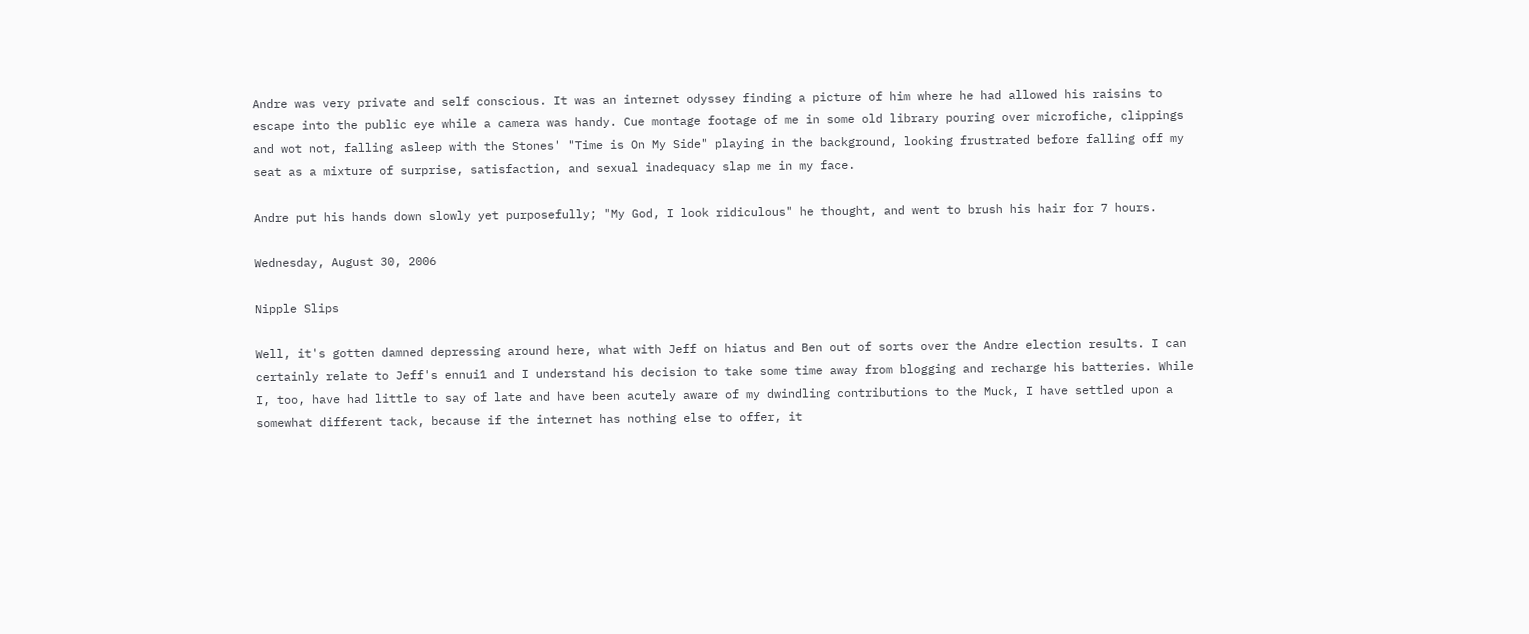Andre was very private and self conscious. It was an internet odyssey finding a picture of him where he had allowed his raisins to escape into the public eye while a camera was handy. Cue montage footage of me in some old library pouring over microfiche, clippings and wot not, falling asleep with the Stones' "Time is On My Side" playing in the background, looking frustrated before falling off my seat as a mixture of surprise, satisfaction, and sexual inadequacy slap me in my face.

Andre put his hands down slowly yet purposefully; "My God, I look ridiculous" he thought, and went to brush his hair for 7 hours.

Wednesday, August 30, 2006

Nipple Slips

Well, it's gotten damned depressing around here, what with Jeff on hiatus and Ben out of sorts over the Andre election results. I can certainly relate to Jeff's ennui1 and I understand his decision to take some time away from blogging and recharge his batteries. While I, too, have had little to say of late and have been acutely aware of my dwindling contributions to the Muck, I have settled upon a somewhat different tack, because if the internet has nothing else to offer, it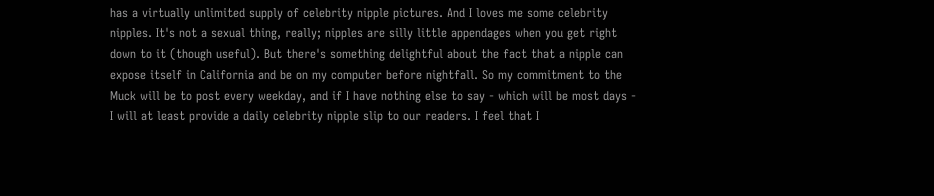has a virtually unlimited supply of celebrity nipple pictures. And I loves me some celebrity nipples. It's not a sexual thing, really; nipples are silly little appendages when you get right down to it (though useful). But there's something delightful about the fact that a nipple can expose itself in California and be on my computer before nightfall. So my commitment to the Muck will be to post every weekday, and if I have nothing else to say - which will be most days - I will at least provide a daily celebrity nipple slip to our readers. I feel that I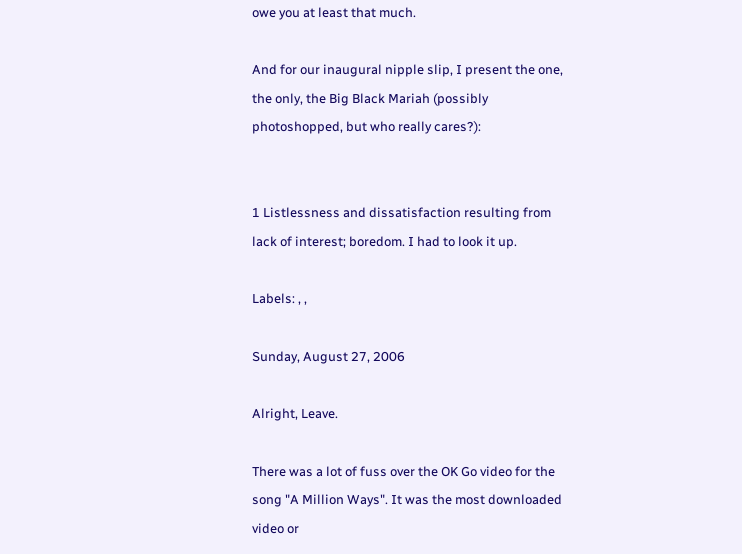owe you at least that much.

And for our inaugural nipple slip, I present the one, the only, the Big Black Mariah (possibly photoshopped, but who really cares?):


1 Listlessness and dissatisfaction resulting from lack of interest; boredom. I had to look it up.

Labels: , ,

Sunday, August 27, 2006

Alright, Leave.

There was a lot of fuss over the OK Go video for the song "A Million Ways". It was the most downloaded video or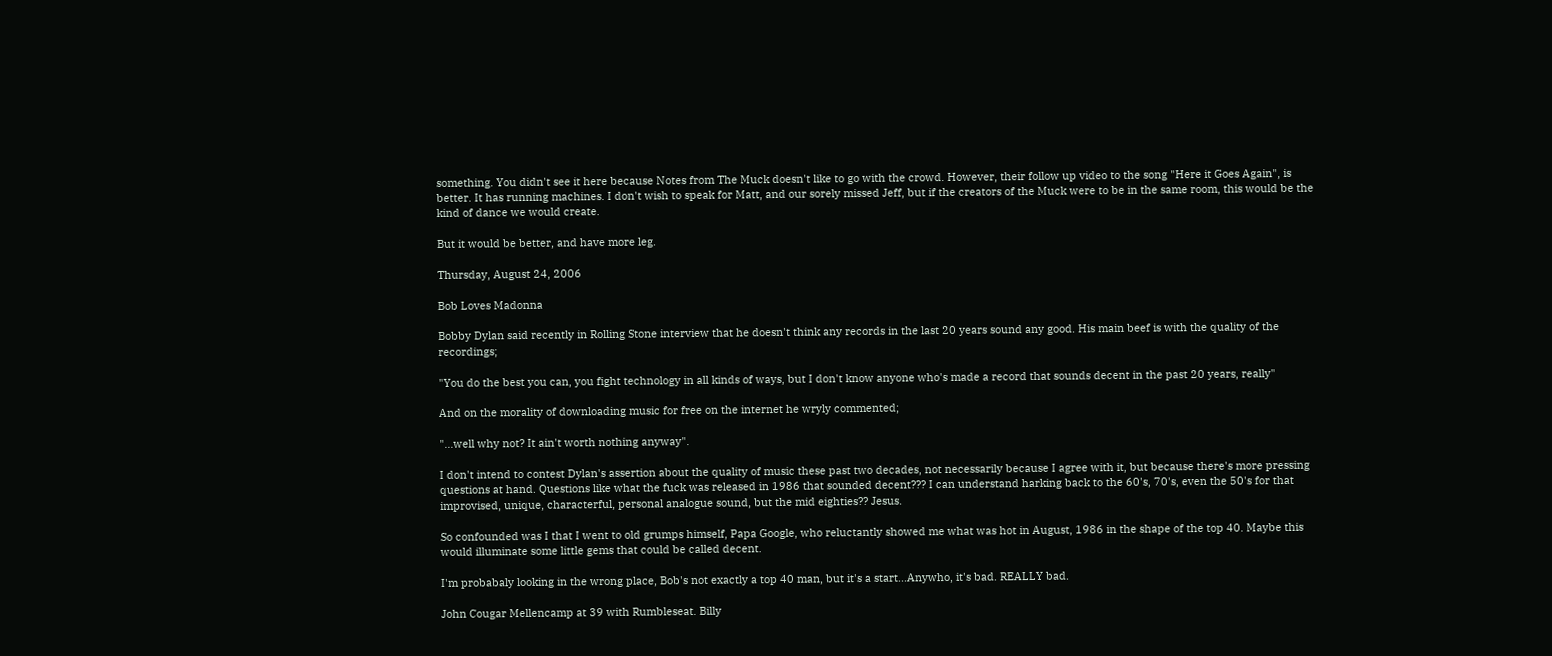something. You didn't see it here because Notes from The Muck doesn't like to go with the crowd. However, their follow up video to the song "Here it Goes Again", is better. It has running machines. I don't wish to speak for Matt, and our sorely missed Jeff, but if the creators of the Muck were to be in the same room, this would be the kind of dance we would create.

But it would be better, and have more leg.

Thursday, August 24, 2006

Bob Loves Madonna

Bobby Dylan said recently in Rolling Stone interview that he doesn't think any records in the last 20 years sound any good. His main beef is with the quality of the recordings;

"You do the best you can, you fight technology in all kinds of ways, but I don't know anyone who's made a record that sounds decent in the past 20 years, really"

And on the morality of downloading music for free on the internet he wryly commented;

"...well why not? It ain't worth nothing anyway".

I don't intend to contest Dylan's assertion about the quality of music these past two decades, not necessarily because I agree with it, but because there's more pressing questions at hand. Questions like what the fuck was released in 1986 that sounded decent??? I can understand harking back to the 60's, 70's, even the 50's for that improvised, unique, characterful, personal analogue sound, but the mid eighties?? Jesus.

So confounded was I that I went to old grumps himself, Papa Google, who reluctantly showed me what was hot in August, 1986 in the shape of the top 40. Maybe this would illuminate some little gems that could be called decent.

I'm probabaly looking in the wrong place, Bob's not exactly a top 40 man, but it's a start...Anywho, it's bad. REALLY bad.

John Cougar Mellencamp at 39 with Rumbleseat. Billy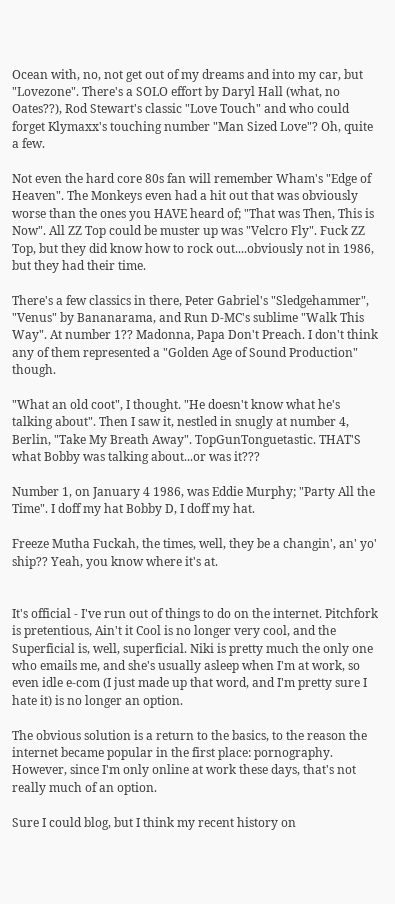Ocean with, no, not get out of my dreams and into my car, but "Lovezone". There's a SOLO effort by Daryl Hall (what, no Oates??), Rod Stewart's classic "Love Touch" and who could forget Klymaxx's touching number "Man Sized Love"? Oh, quite a few.

Not even the hard core 80s fan will remember Wham's "Edge of Heaven". The Monkeys even had a hit out that was obviously worse than the ones you HAVE heard of; "That was Then, This is Now". All ZZ Top could be muster up was "Velcro Fly". Fuck ZZ Top, but they did know how to rock out....obviously not in 1986, but they had their time.

There's a few classics in there, Peter Gabriel's "Sledgehammer", "Venus" by Bananarama, and Run D-MC's sublime "Walk This Way". At number 1?? Madonna, Papa Don't Preach. I don't think any of them represented a "Golden Age of Sound Production" though.

"What an old coot", I thought. "He doesn't know what he's talking about". Then I saw it, nestled in snugly at number 4, Berlin, "Take My Breath Away". TopGunTonguetastic. THAT'S what Bobby was talking about...or was it???

Number 1, on January 4 1986, was Eddie Murphy; "Party All the Time". I doff my hat Bobby D, I doff my hat.

Freeze Mutha Fuckah, the times, well, they be a changin', an' yo' ship?? Yeah, you know where it's at.


It's official - I've run out of things to do on the internet. Pitchfork is pretentious, Ain't it Cool is no longer very cool, and the Superficial is, well, superficial. Niki is pretty much the only one who emails me, and she's usually asleep when I'm at work, so even idle e-com (I just made up that word, and I'm pretty sure I hate it) is no longer an option.

The obvious solution is a return to the basics, to the reason the internet became popular in the first place: pornography. However, since I'm only online at work these days, that's not really much of an option.

Sure I could blog, but I think my recent history on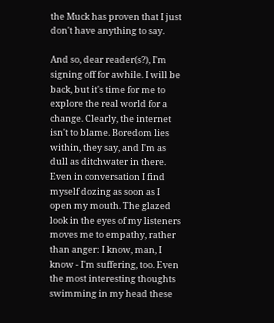the Muck has proven that I just don't have anything to say.

And so, dear reader(s?), I'm signing off for awhile. I will be back, but it's time for me to explore the real world for a change. Clearly, the internet isn't to blame. Boredom lies within, they say, and I'm as dull as ditchwater in there. Even in conversation I find myself dozing as soon as I open my mouth. The glazed look in the eyes of my listeners moves me to empathy, rather than anger: I know, man, I know - I'm suffering, too. Even the most interesting thoughts swimming in my head these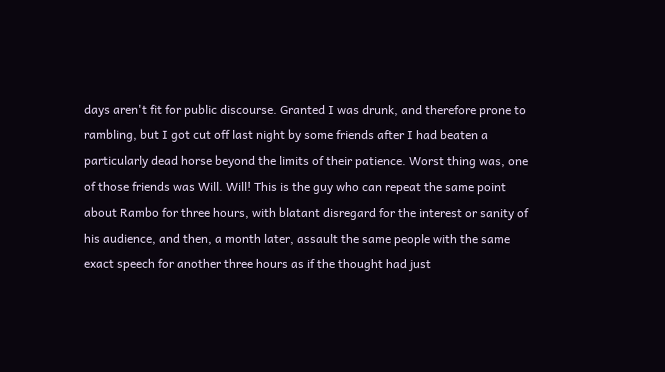days aren't fit for public discourse. Granted I was drunk, and therefore prone to rambling, but I got cut off last night by some friends after I had beaten a particularly dead horse beyond the limits of their patience. Worst thing was, one of those friends was Will. Will! This is the guy who can repeat the same point about Rambo for three hours, with blatant disregard for the interest or sanity of his audience, and then, a month later, assault the same people with the same exact speech for another three hours as if the thought had just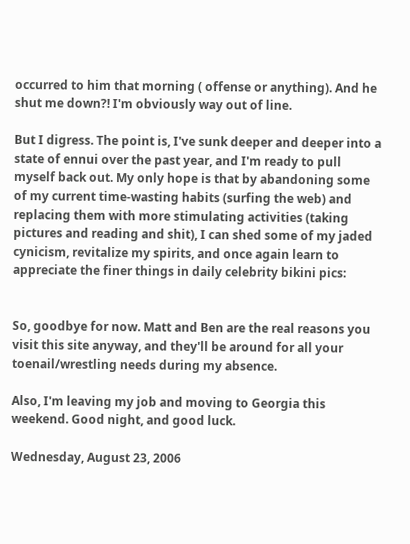occurred to him that morning ( offense or anything). And he shut me down?! I'm obviously way out of line.

But I digress. The point is, I've sunk deeper and deeper into a state of ennui over the past year, and I'm ready to pull myself back out. My only hope is that by abandoning some of my current time-wasting habits (surfing the web) and replacing them with more stimulating activities (taking pictures and reading and shit), I can shed some of my jaded cynicism, revitalize my spirits, and once again learn to appreciate the finer things in daily celebrity bikini pics:


So, goodbye for now. Matt and Ben are the real reasons you visit this site anyway, and they'll be around for all your toenail/wrestling needs during my absence.

Also, I'm leaving my job and moving to Georgia this weekend. Good night, and good luck.

Wednesday, August 23, 2006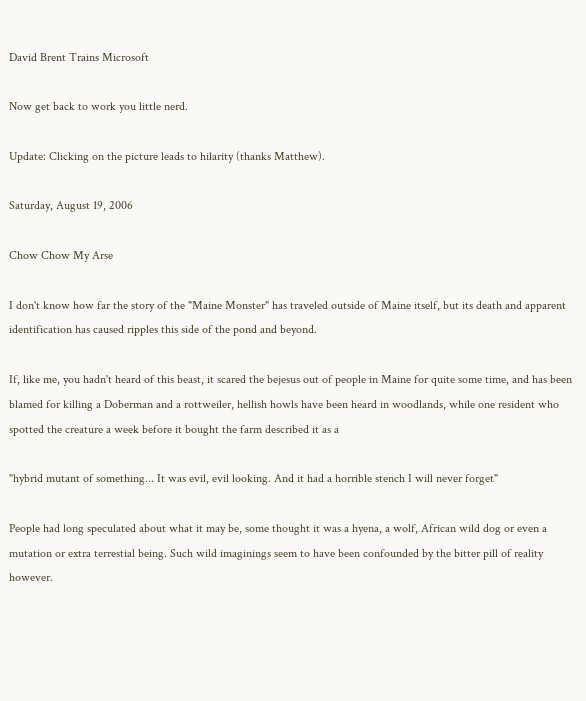David Brent Trains Microsoft

Now get back to work you little nerd.

Update: Clicking on the picture leads to hilarity (thanks Matthew).

Saturday, August 19, 2006

Chow Chow My Arse

I don't know how far the story of the "Maine Monster" has traveled outside of Maine itself, but its death and apparent identification has caused ripples this side of the pond and beyond.

If, like me, you hadn't heard of this beast, it scared the bejesus out of people in Maine for quite some time, and has been blamed for killing a Doberman and a rottweiler, hellish howls have been heard in woodlands, while one resident who spotted the creature a week before it bought the farm described it as a

"hybrid mutant of something... It was evil, evil looking. And it had a horrible stench I will never forget"

People had long speculated about what it may be, some thought it was a hyena, a wolf, African wild dog or even a mutation or extra terrestial being. Such wild imaginings seem to have been confounded by the bitter pill of reality however.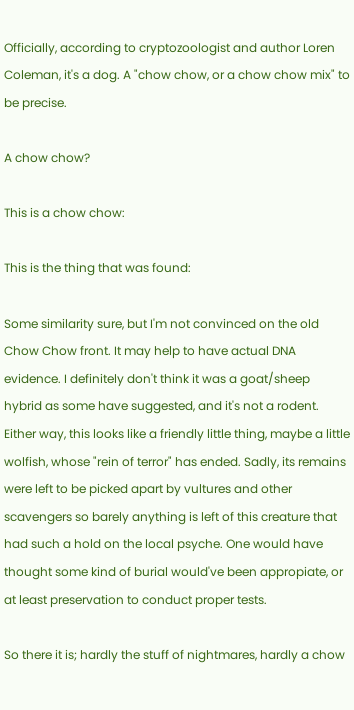Officially, according to cryptozoologist and author Loren Coleman, it's a dog. A "chow chow, or a chow chow mix" to be precise.

A chow chow?

This is a chow chow:

This is the thing that was found:

Some similarity sure, but I'm not convinced on the old Chow Chow front. It may help to have actual DNA evidence. I definitely don't think it was a goat/sheep hybrid as some have suggested, and it's not a rodent. Either way, this looks like a friendly little thing, maybe a little wolfish, whose "rein of terror" has ended. Sadly, its remains were left to be picked apart by vultures and other scavengers so barely anything is left of this creature that had such a hold on the local psyche. One would have thought some kind of burial would've been appropiate, or at least preservation to conduct proper tests.

So there it is; hardly the stuff of nightmares, hardly a chow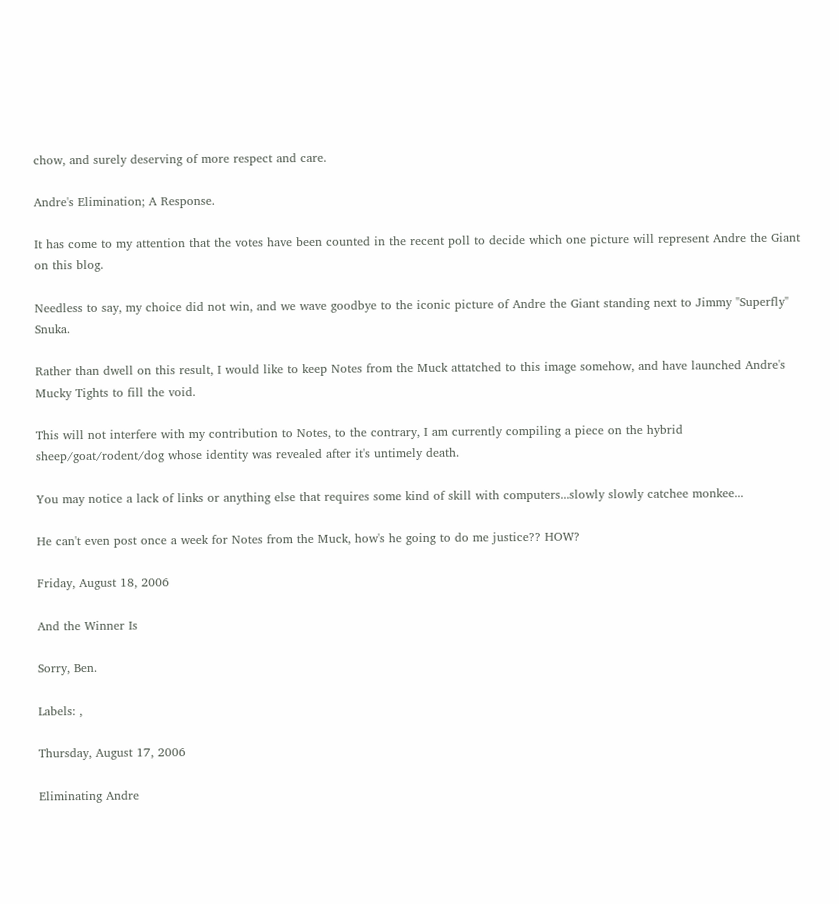chow, and surely deserving of more respect and care.

Andre's Elimination; A Response.

It has come to my attention that the votes have been counted in the recent poll to decide which one picture will represent Andre the Giant on this blog.

Needless to say, my choice did not win, and we wave goodbye to the iconic picture of Andre the Giant standing next to Jimmy "Superfly" Snuka.

Rather than dwell on this result, I would like to keep Notes from the Muck attatched to this image somehow, and have launched Andre's Mucky Tights to fill the void.

This will not interfere with my contribution to Notes, to the contrary, I am currently compiling a piece on the hybrid sheep/goat/rodent/dog whose identity was revealed after it's untimely death.

You may notice a lack of links or anything else that requires some kind of skill with computers...slowly slowly catchee monkee...

He can't even post once a week for Notes from the Muck, how's he going to do me justice?? HOW?

Friday, August 18, 2006

And the Winner Is

Sorry, Ben.

Labels: ,

Thursday, August 17, 2006

Eliminating Andre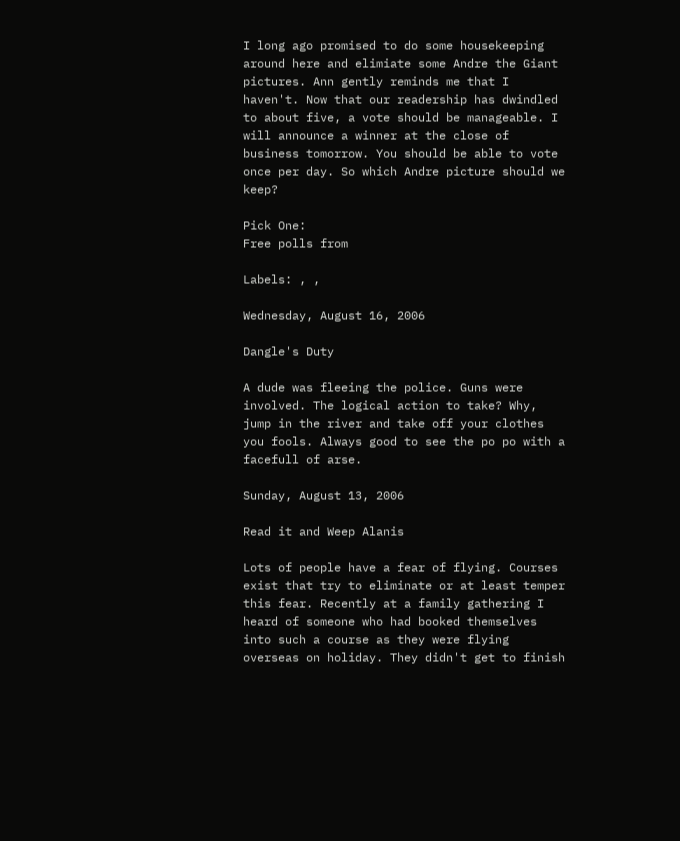I long ago promised to do some housekeeping around here and elimiate some Andre the Giant pictures. Ann gently reminds me that I haven't. Now that our readership has dwindled to about five, a vote should be manageable. I will announce a winner at the close of business tomorrow. You should be able to vote once per day. So which Andre picture should we keep?

Pick One:
Free polls from

Labels: , ,

Wednesday, August 16, 2006

Dangle's Duty

A dude was fleeing the police. Guns were involved. The logical action to take? Why, jump in the river and take off your clothes you fools. Always good to see the po po with a facefull of arse.

Sunday, August 13, 2006

Read it and Weep Alanis

Lots of people have a fear of flying. Courses exist that try to eliminate or at least temper this fear. Recently at a family gathering I heard of someone who had booked themselves into such a course as they were flying overseas on holiday. They didn't get to finish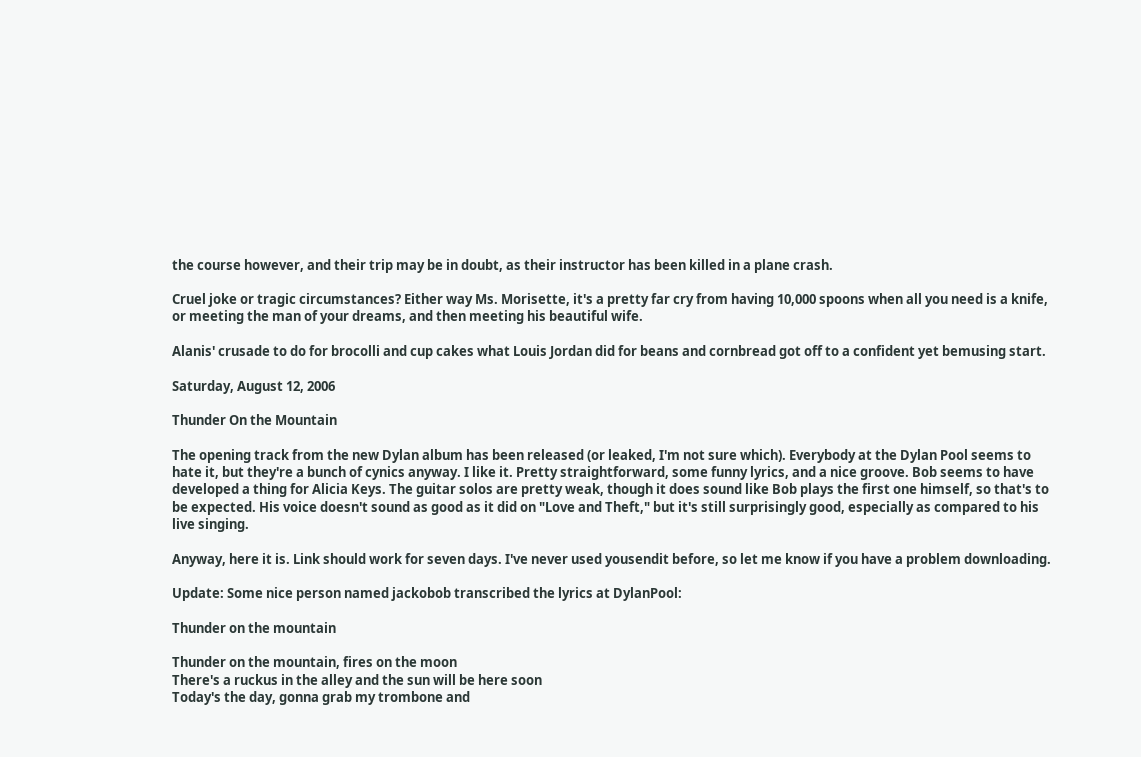the course however, and their trip may be in doubt, as their instructor has been killed in a plane crash.

Cruel joke or tragic circumstances? Either way Ms. Morisette, it's a pretty far cry from having 10,000 spoons when all you need is a knife, or meeting the man of your dreams, and then meeting his beautiful wife.

Alanis' crusade to do for brocolli and cup cakes what Louis Jordan did for beans and cornbread got off to a confident yet bemusing start.

Saturday, August 12, 2006

Thunder On the Mountain

The opening track from the new Dylan album has been released (or leaked, I'm not sure which). Everybody at the Dylan Pool seems to hate it, but they're a bunch of cynics anyway. I like it. Pretty straightforward, some funny lyrics, and a nice groove. Bob seems to have developed a thing for Alicia Keys. The guitar solos are pretty weak, though it does sound like Bob plays the first one himself, so that's to be expected. His voice doesn't sound as good as it did on "Love and Theft," but it's still surprisingly good, especially as compared to his live singing.

Anyway, here it is. Link should work for seven days. I've never used yousendit before, so let me know if you have a problem downloading.

Update: Some nice person named jackobob transcribed the lyrics at DylanPool:

Thunder on the mountain

Thunder on the mountain, fires on the moon
There's a ruckus in the alley and the sun will be here soon
Today's the day, gonna grab my trombone and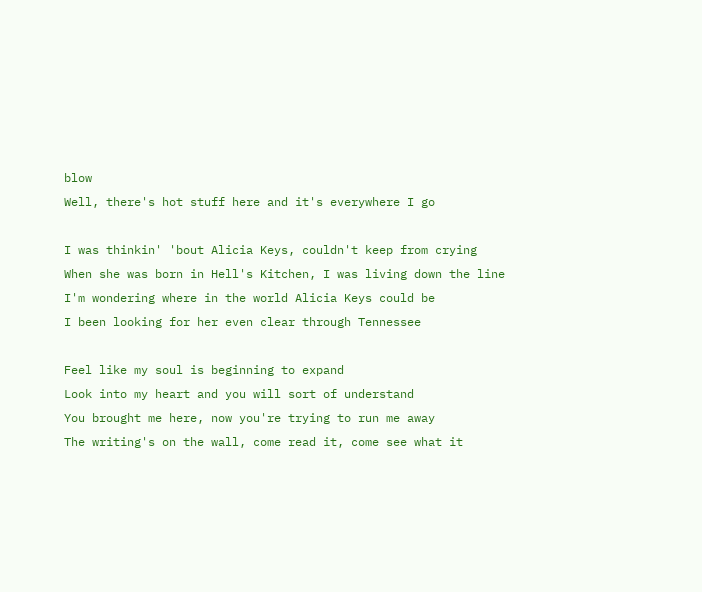blow
Well, there's hot stuff here and it's everywhere I go

I was thinkin' 'bout Alicia Keys, couldn't keep from crying
When she was born in Hell's Kitchen, I was living down the line
I'm wondering where in the world Alicia Keys could be
I been looking for her even clear through Tennessee

Feel like my soul is beginning to expand
Look into my heart and you will sort of understand
You brought me here, now you're trying to run me away
The writing's on the wall, come read it, come see what it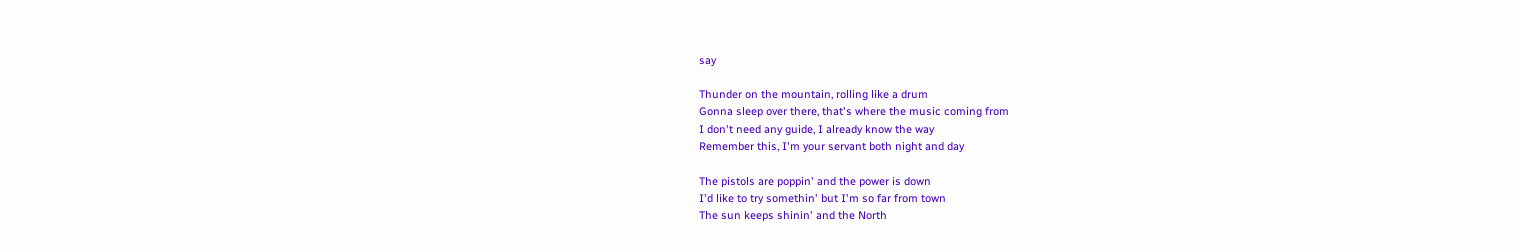say

Thunder on the mountain, rolling like a drum
Gonna sleep over there, that's where the music coming from
I don't need any guide, I already know the way
Remember this, I'm your servant both night and day

The pistols are poppin' and the power is down
I'd like to try somethin' but I'm so far from town
The sun keeps shinin' and the North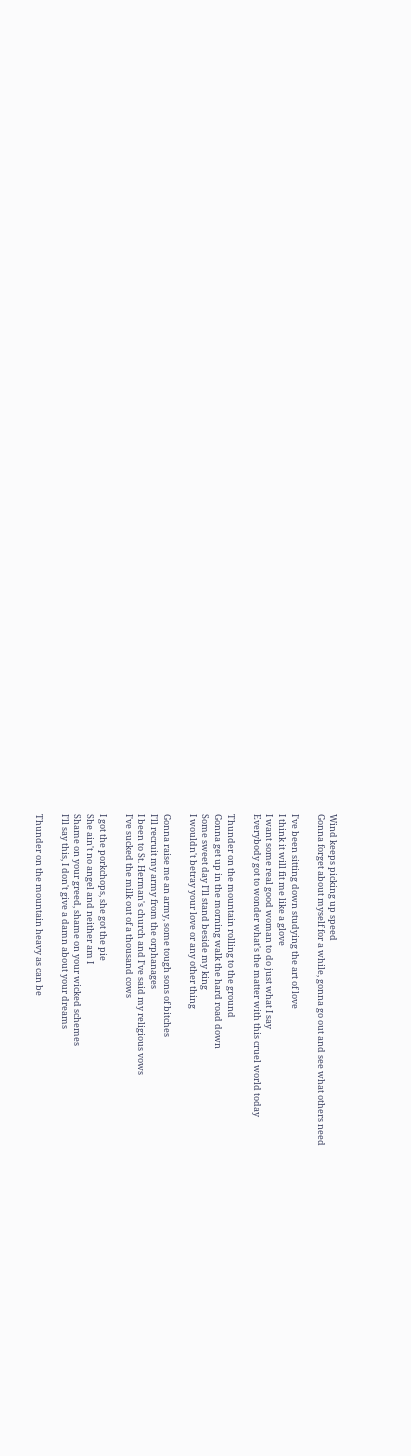Wind keeps picking up speed
Gonna forget about myself for a while, gonna go out and see what others need

I've been sitting down studying the art of love
I think it will fit me like a glove
I want some real good woman to do just what I say
Everybody got to wonder what's the matter with this cruel world today

Thunder on the mountain rolling to the ground
Gonna get up in the morning walk the hard road down
Some sweet day I'll stand beside my king
I wouldn't betray your love or any other thing

Gonna raise me an army, some tough sons of bitches
I'll recruit my army from the orphanages
I been to St. Herman's church and I've said my religious vows
I've sucked the milk out of a thousand cows

I got the porkchops, she got the pie
She ain't no angel and neither am I
Shame on your greed, shame on your wicked schemes
I'll say this, I don't give a damn about your dreams

Thunder on the mountain heavy as can be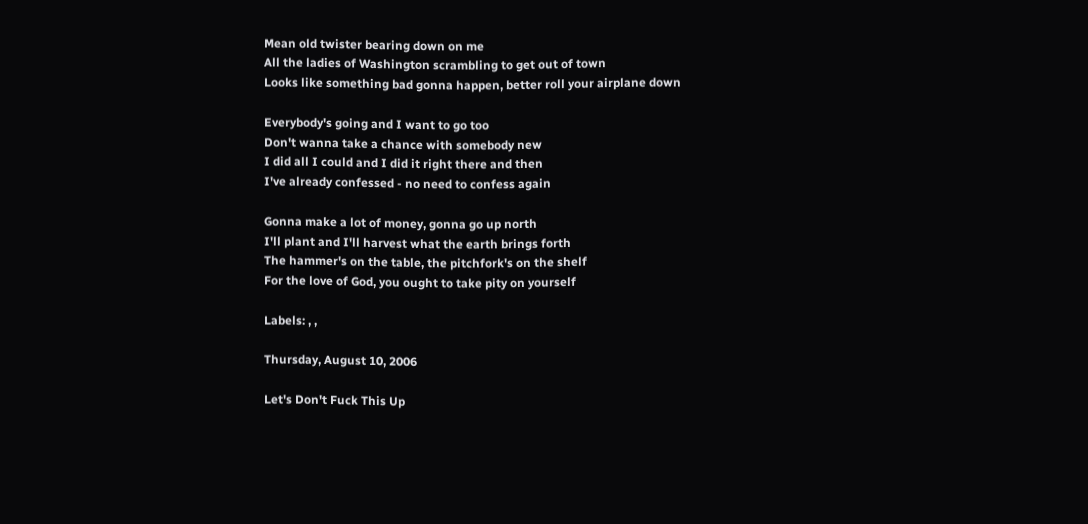Mean old twister bearing down on me
All the ladies of Washington scrambling to get out of town
Looks like something bad gonna happen, better roll your airplane down

Everybody's going and I want to go too
Don't wanna take a chance with somebody new
I did all I could and I did it right there and then
I've already confessed - no need to confess again

Gonna make a lot of money, gonna go up north
I'll plant and I'll harvest what the earth brings forth
The hammer's on the table, the pitchfork's on the shelf
For the love of God, you ought to take pity on yourself

Labels: , ,

Thursday, August 10, 2006

Let's Don't Fuck This Up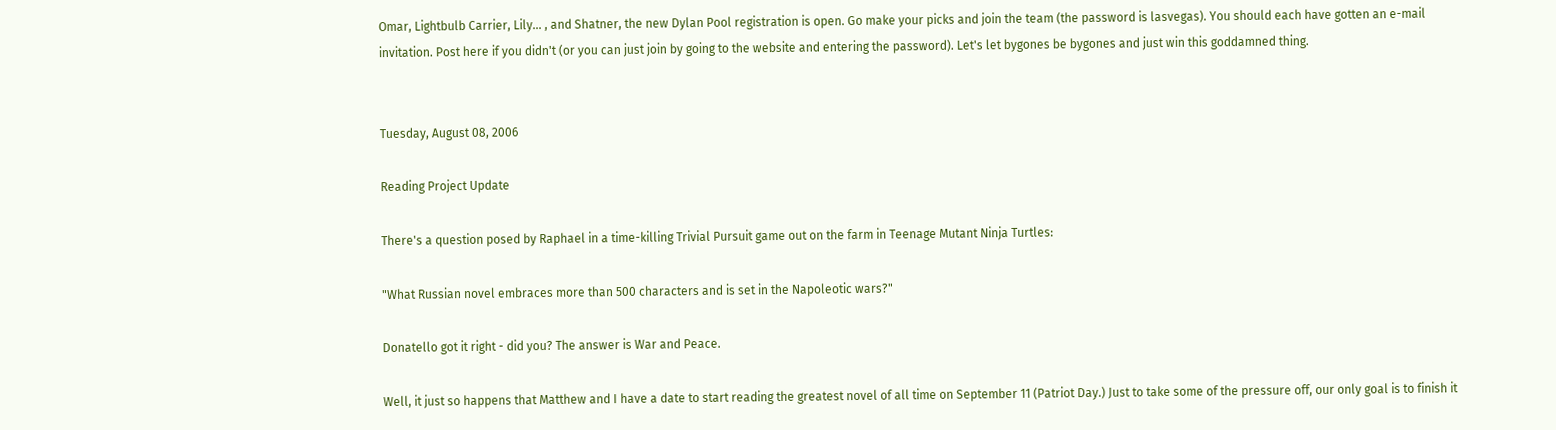Omar, Lightbulb Carrier, Lily... , and Shatner, the new Dylan Pool registration is open. Go make your picks and join the team (the password is lasvegas). You should each have gotten an e-mail invitation. Post here if you didn't (or you can just join by going to the website and entering the password). Let's let bygones be bygones and just win this goddamned thing.


Tuesday, August 08, 2006

Reading Project Update

There's a question posed by Raphael in a time-killing Trivial Pursuit game out on the farm in Teenage Mutant Ninja Turtles:

"What Russian novel embraces more than 500 characters and is set in the Napoleotic wars?"

Donatello got it right - did you? The answer is War and Peace.

Well, it just so happens that Matthew and I have a date to start reading the greatest novel of all time on September 11 (Patriot Day.) Just to take some of the pressure off, our only goal is to finish it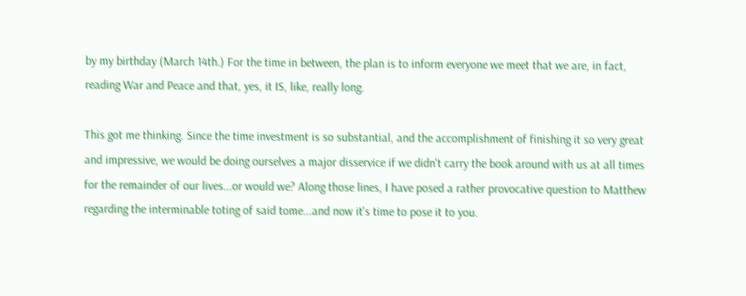by my birthday (March 14th.) For the time in between, the plan is to inform everyone we meet that we are, in fact, reading War and Peace and that, yes, it IS, like, really long.

This got me thinking. Since the time investment is so substantial, and the accomplishment of finishing it so very great and impressive, we would be doing ourselves a major disservice if we didn't carry the book around with us at all times for the remainder of our lives...or would we? Along those lines, I have posed a rather provocative question to Matthew regarding the interminable toting of said tome...and now it's time to pose it to you.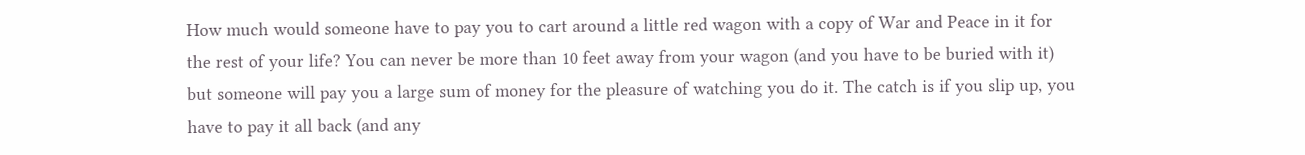How much would someone have to pay you to cart around a little red wagon with a copy of War and Peace in it for the rest of your life? You can never be more than 10 feet away from your wagon (and you have to be buried with it) but someone will pay you a large sum of money for the pleasure of watching you do it. The catch is if you slip up, you have to pay it all back (and any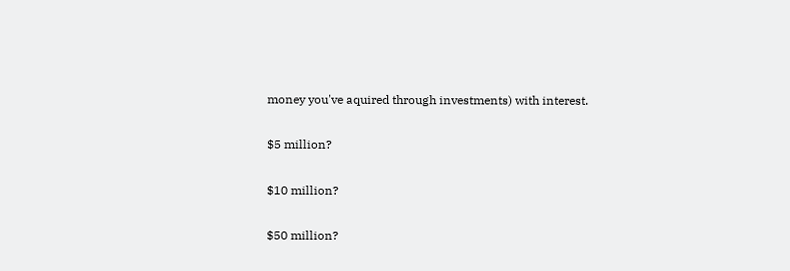money you've aquired through investments) with interest.

$5 million?

$10 million?

$50 million?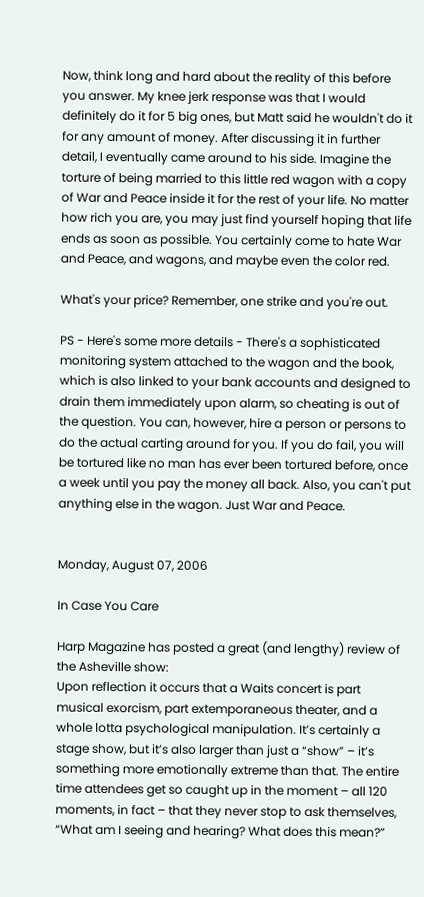Now, think long and hard about the reality of this before you answer. My knee jerk response was that I would definitely do it for 5 big ones, but Matt said he wouldn't do it for any amount of money. After discussing it in further detail, I eventually came around to his side. Imagine the torture of being married to this little red wagon with a copy of War and Peace inside it for the rest of your life. No matter how rich you are, you may just find yourself hoping that life ends as soon as possible. You certainly come to hate War and Peace, and wagons, and maybe even the color red.

What's your price? Remember, one strike and you're out.

PS - Here's some more details - There's a sophisticated monitoring system attached to the wagon and the book, which is also linked to your bank accounts and designed to drain them immediately upon alarm, so cheating is out of the question. You can, however, hire a person or persons to do the actual carting around for you. If you do fail, you will be tortured like no man has ever been tortured before, once a week until you pay the money all back. Also, you can't put anything else in the wagon. Just War and Peace.


Monday, August 07, 2006

In Case You Care

Harp Magazine has posted a great (and lengthy) review of the Asheville show:
Upon reflection it occurs that a Waits concert is part musical exorcism, part extemporaneous theater, and a whole lotta psychological manipulation. It’s certainly a stage show, but it’s also larger than just a “show” – it’s something more emotionally extreme than that. The entire time attendees get so caught up in the moment – all 120 moments, in fact – that they never stop to ask themselves, “What am I seeing and hearing? What does this mean?”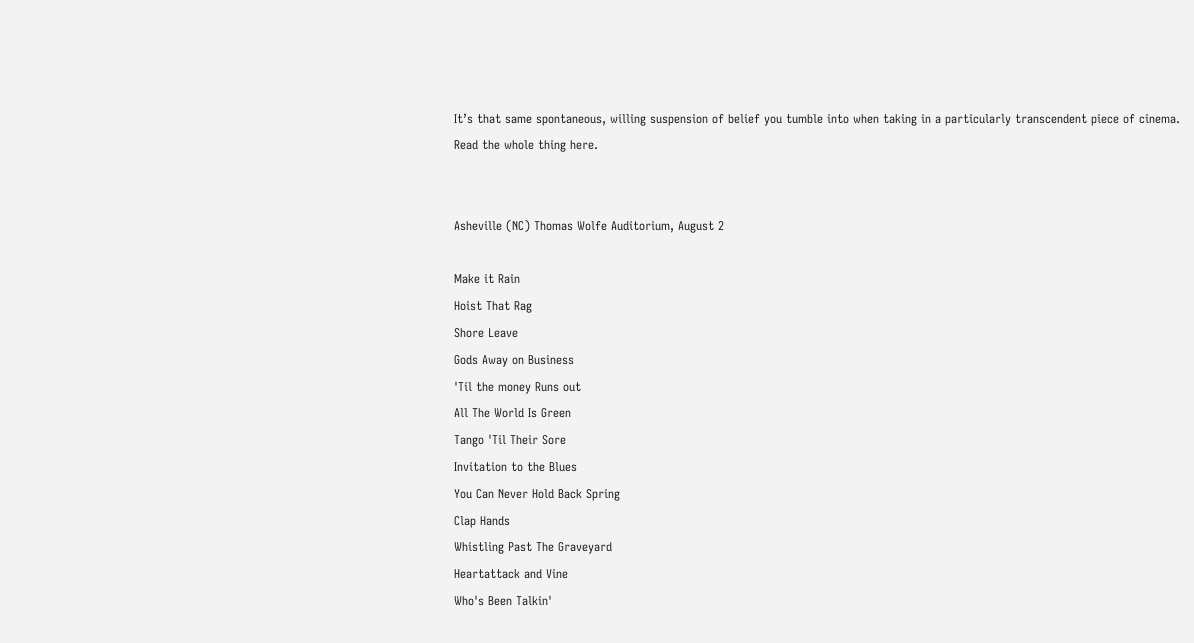It’s that same spontaneous, willing suspension of belief you tumble into when taking in a particularly transcendent piece of cinema.
Read the whole thing here.


Asheville (NC) Thomas Wolfe Auditorium, August 2

Make it Rain
Hoist That Rag
Shore Leave
Gods Away on Business
'Til the money Runs out
All The World Is Green
Tango 'Til Their Sore
Invitation to the Blues
You Can Never Hold Back Spring
Clap Hands
Whistling Past The Graveyard
Heartattack and Vine
Who's Been Talkin'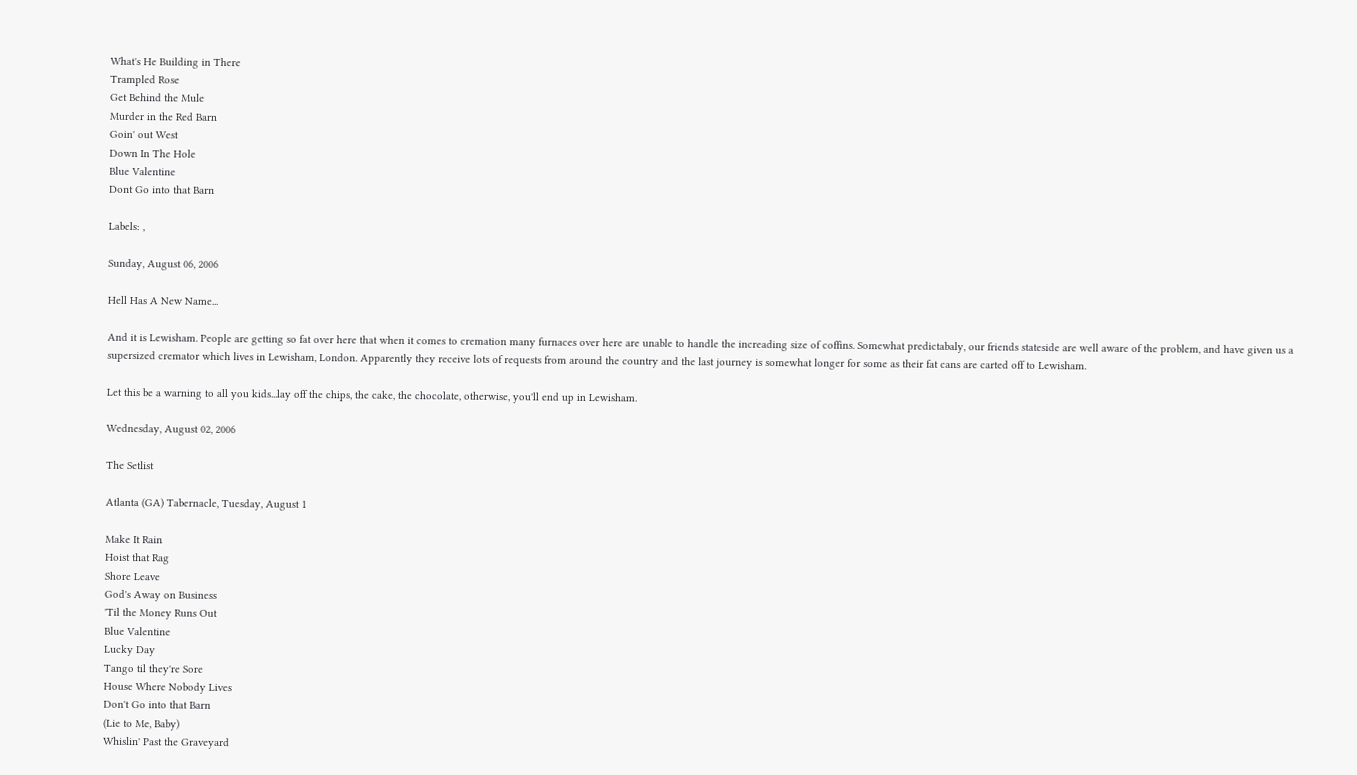What's He Building in There
Trampled Rose
Get Behind the Mule
Murder in the Red Barn
Goin' out West
Down In The Hole
Blue Valentine
Dont Go into that Barn

Labels: ,

Sunday, August 06, 2006

Hell Has A New Name...

And it is Lewisham. People are getting so fat over here that when it comes to cremation many furnaces over here are unable to handle the increading size of coffins. Somewhat predictabaly, our friends stateside are well aware of the problem, and have given us a supersized cremator which lives in Lewisham, London. Apparently they receive lots of requests from around the country and the last journey is somewhat longer for some as their fat cans are carted off to Lewisham.

Let this be a warning to all you kids...lay off the chips, the cake, the chocolate, otherwise, you'll end up in Lewisham.

Wednesday, August 02, 2006

The Setlist

Atlanta (GA) Tabernacle, Tuesday, August 1

Make It Rain
Hoist that Rag
Shore Leave
God's Away on Business
'Til the Money Runs Out
Blue Valentine
Lucky Day
Tango til they're Sore
House Where Nobody Lives
Don't Go into that Barn
(Lie to Me, Baby)
Whislin' Past the Graveyard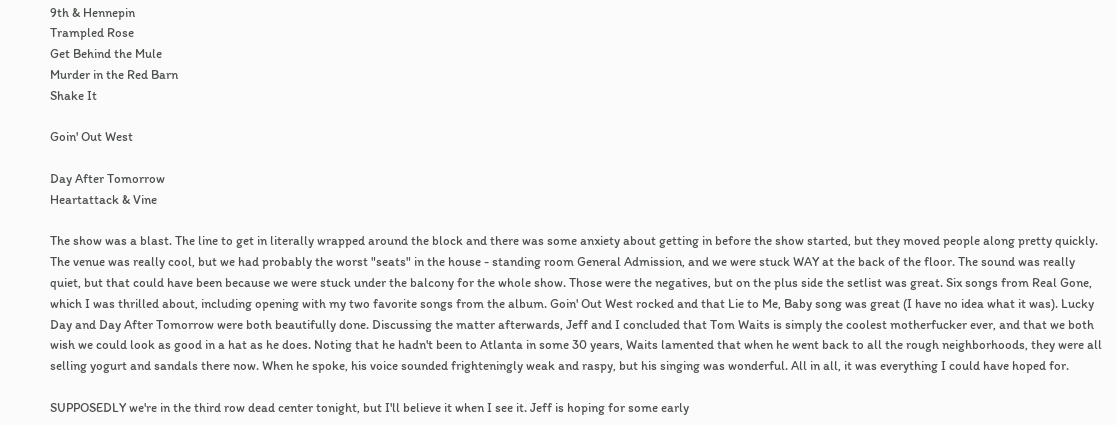9th & Hennepin
Trampled Rose
Get Behind the Mule
Murder in the Red Barn
Shake It

Goin' Out West

Day After Tomorrow
Heartattack & Vine

The show was a blast. The line to get in literally wrapped around the block and there was some anxiety about getting in before the show started, but they moved people along pretty quickly. The venue was really cool, but we had probably the worst "seats" in the house - standing room General Admission, and we were stuck WAY at the back of the floor. The sound was really quiet, but that could have been because we were stuck under the balcony for the whole show. Those were the negatives, but on the plus side the setlist was great. Six songs from Real Gone, which I was thrilled about, including opening with my two favorite songs from the album. Goin' Out West rocked and that Lie to Me, Baby song was great (I have no idea what it was). Lucky Day and Day After Tomorrow were both beautifully done. Discussing the matter afterwards, Jeff and I concluded that Tom Waits is simply the coolest motherfucker ever, and that we both wish we could look as good in a hat as he does. Noting that he hadn't been to Atlanta in some 30 years, Waits lamented that when he went back to all the rough neighborhoods, they were all selling yogurt and sandals there now. When he spoke, his voice sounded frighteningly weak and raspy, but his singing was wonderful. All in all, it was everything I could have hoped for.

SUPPOSEDLY we're in the third row dead center tonight, but I'll believe it when I see it. Jeff is hoping for some early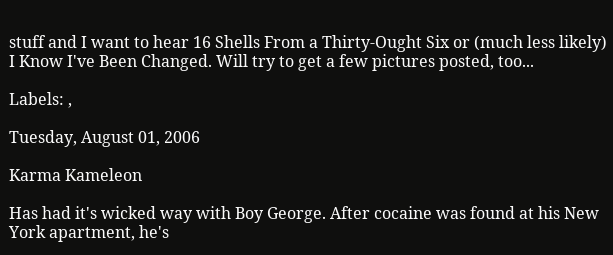stuff and I want to hear 16 Shells From a Thirty-Ought Six or (much less likely) I Know I've Been Changed. Will try to get a few pictures posted, too...

Labels: ,

Tuesday, August 01, 2006

Karma Kameleon

Has had it's wicked way with Boy George. After cocaine was found at his New York apartment, he's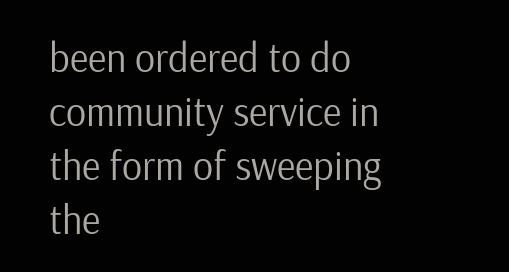been ordered to do community service in the form of sweeping the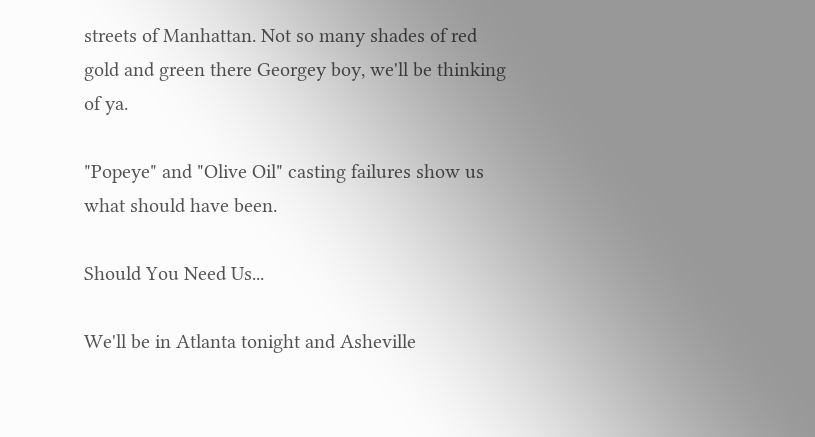streets of Manhattan. Not so many shades of red gold and green there Georgey boy, we'll be thinking of ya.

"Popeye" and "Olive Oil" casting failures show us what should have been.

Should You Need Us...

We'll be in Atlanta tonight and Asheville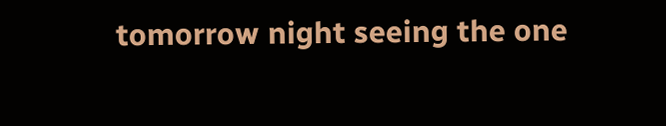tomorrow night seeing the one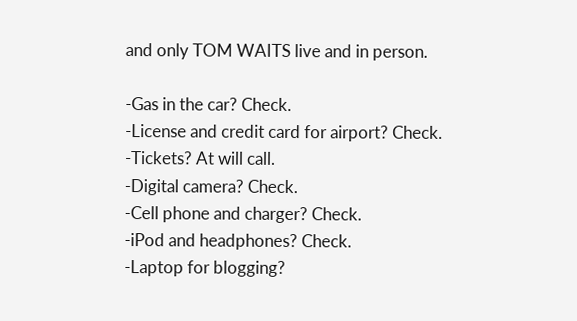and only TOM WAITS live and in person.

-Gas in the car? Check.
-License and credit card for airport? Check.
-Tickets? At will call.
-Digital camera? Check.
-Cell phone and charger? Check.
-iPod and headphones? Check.
-Laptop for blogging?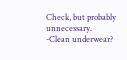Check, but probably unnecessary.
-Clean underwear?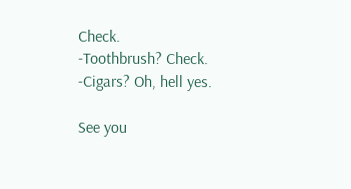Check.
-Toothbrush? Check.
-Cigars? Oh, hell yes.

See you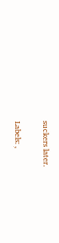suckers later.

Labels: ,